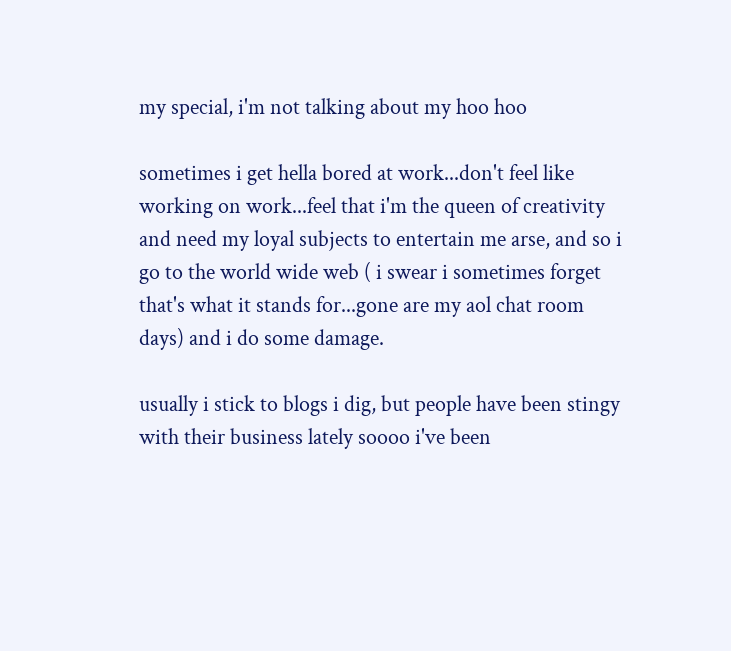my special, i'm not talking about my hoo hoo

sometimes i get hella bored at work...don't feel like working on work...feel that i'm the queen of creativity and need my loyal subjects to entertain me arse, and so i go to the world wide web ( i swear i sometimes forget that's what it stands for...gone are my aol chat room days) and i do some damage.

usually i stick to blogs i dig, but people have been stingy with their business lately soooo i've been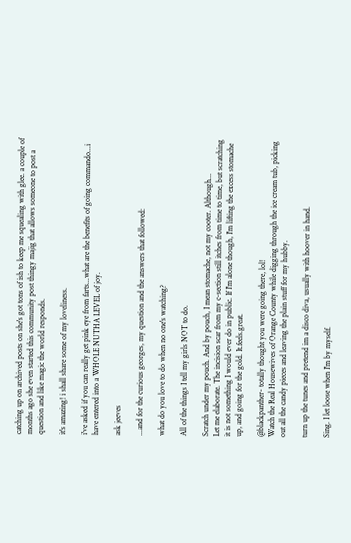catching up on archived posts on she's got tons of ish to keep me squealing with glee. a couple of months ago she even started this community post thingy majig that allows someone to post a question and like magic the world responds.

it's amazing! i shall share some of my loveliness.

i've asked if you can really get pink eye from farts...what are the benefits of going commando...i have entered into a WHOLE NUTHA LEVEL of joy.

ask jeeves

...and for the curious georges, my question and the answers that followed:

what do you love to do when no one's watching?

All of the things I tell my girls NOT to do.

Scratch under my pouch. And by pouch, I mean stomache, not my cooter. Although...
Let me elaborate. The incision scar from my c-section still itches from time to time, but scratching it is not something I would ever do in public. If I'm alone though, I'm lifting the excess stomache up, and going for the gold. It.feels.great.

@blackpanther- totally thought you were going there, lol!
Watch the Real Housewives of Orange County while digging through the ice cream tub, picking out all the candy pieces and leaving the plain stuff for my hubby.

turn up the tunes and pretend im a disco diva, usually with hoover in hand.

Sing. I let loose when I'm by myself.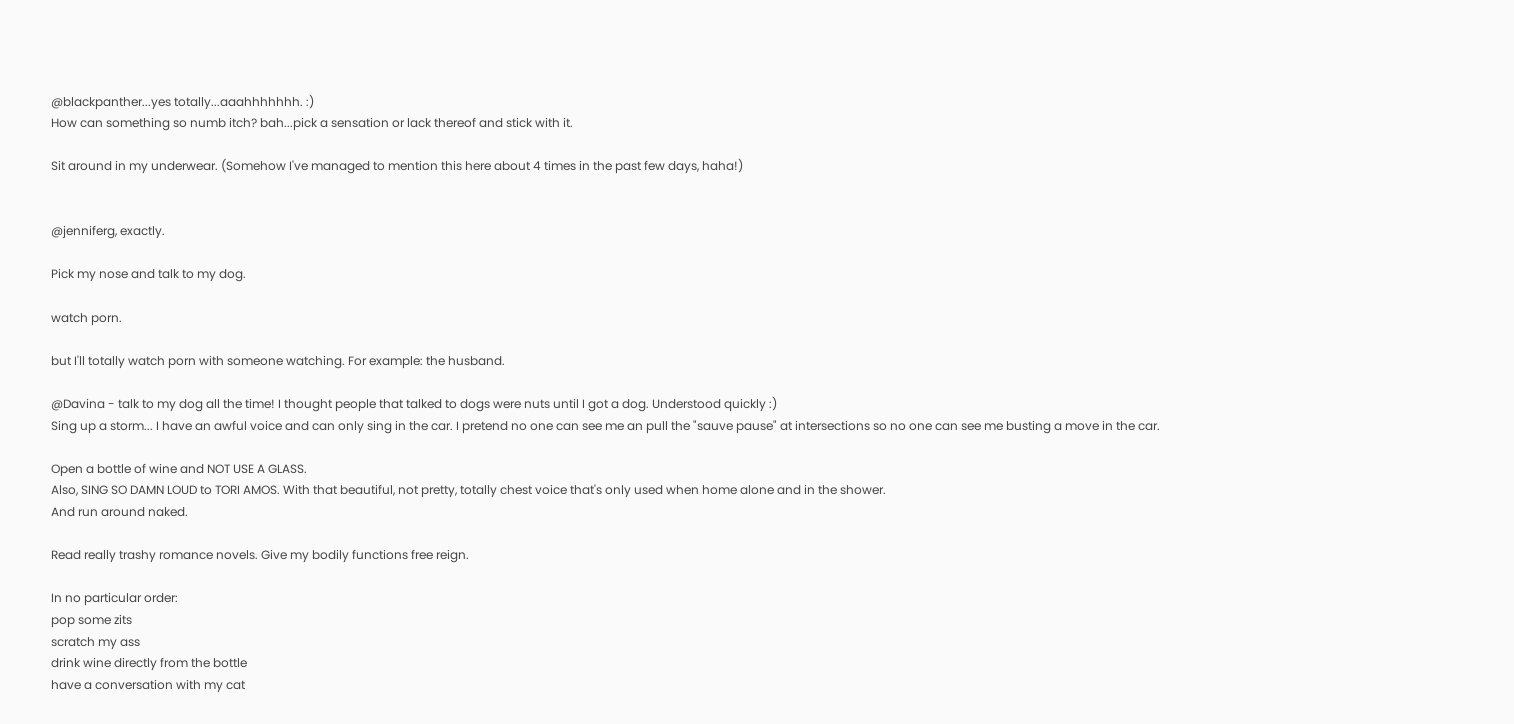@blackpanther...yes totally...aaahhhhhhh. :)
How can something so numb itch? bah...pick a sensation or lack thereof and stick with it.

Sit around in my underwear. (Somehow I've managed to mention this here about 4 times in the past few days, haha!)


@jenniferg, exactly.

Pick my nose and talk to my dog.

watch porn.

but I'll totally watch porn with someone watching. For example: the husband.

@Davina - talk to my dog all the time! I thought people that talked to dogs were nuts until I got a dog. Understood quickly :)
Sing up a storm... I have an awful voice and can only sing in the car. I pretend no one can see me an pull the "sauve pause" at intersections so no one can see me busting a move in the car.

Open a bottle of wine and NOT USE A GLASS.
Also, SING SO DAMN LOUD to TORI AMOS. With that beautiful, not pretty, totally chest voice that's only used when home alone and in the shower.
And run around naked.

Read really trashy romance novels. Give my bodily functions free reign.

In no particular order:
pop some zits
scratch my ass
drink wine directly from the bottle
have a conversation with my cat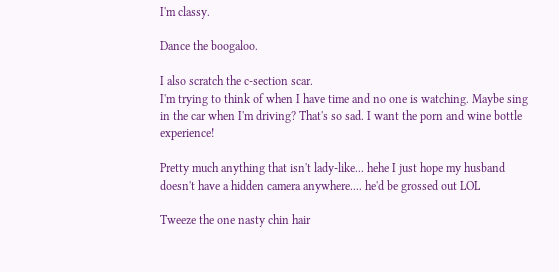I'm classy.

Dance the boogaloo.

I also scratch the c-section scar.
I'm trying to think of when I have time and no one is watching. Maybe sing in the car when I'm driving? That's so sad. I want the porn and wine bottle experience!

Pretty much anything that isn't lady-like... hehe I just hope my husband doesn't have a hidden camera anywhere.... he'd be grossed out LOL

Tweeze the one nasty chin hair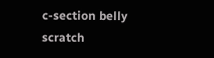c-section belly scratch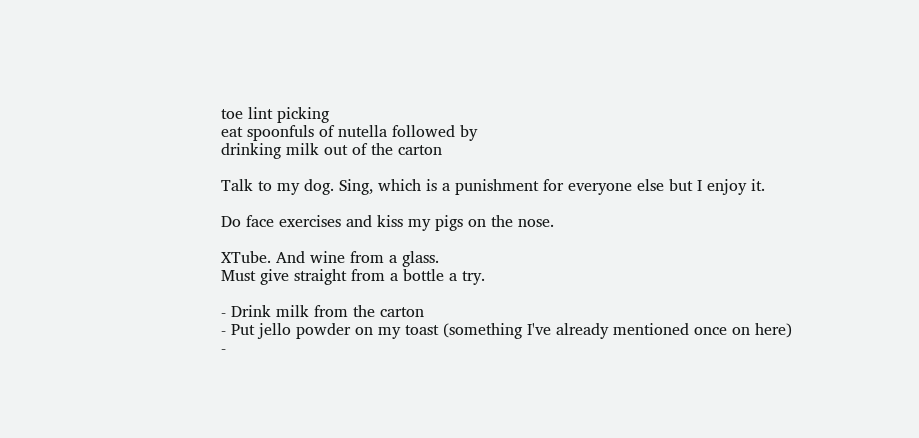toe lint picking
eat spoonfuls of nutella followed by
drinking milk out of the carton

Talk to my dog. Sing, which is a punishment for everyone else but I enjoy it.

Do face exercises and kiss my pigs on the nose.

XTube. And wine from a glass.
Must give straight from a bottle a try.

- Drink milk from the carton
- Put jello powder on my toast (something I've already mentioned once on here)
-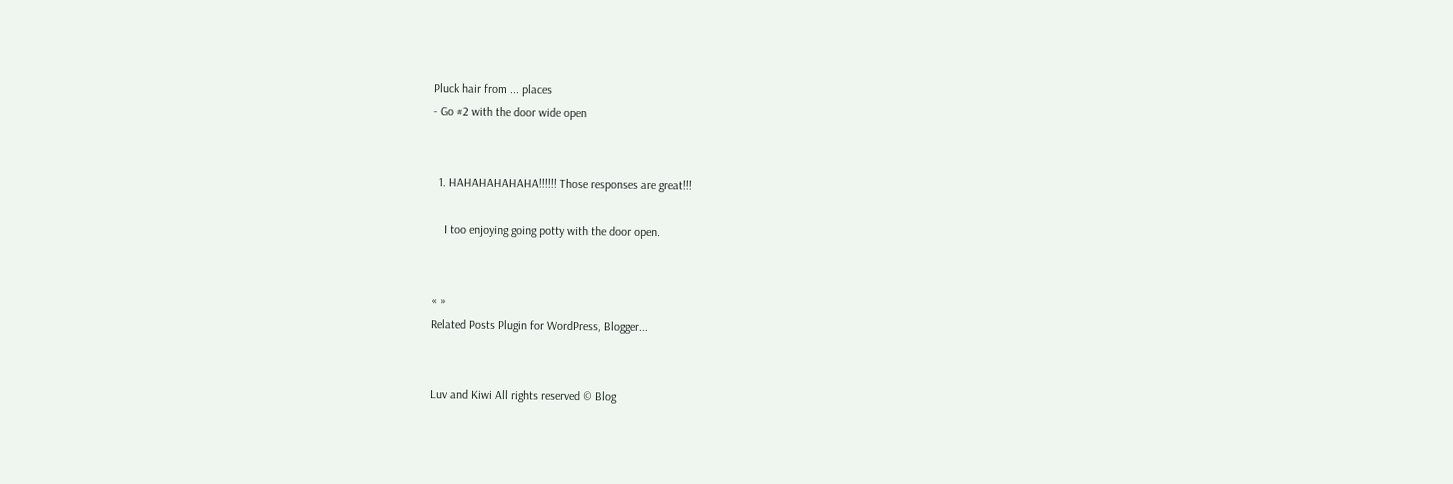Pluck hair from ... places
- Go #2 with the door wide open


  1. HAHAHAHAHAHA!!!!!! Those responses are great!!!

    I too enjoying going potty with the door open.


« »
Related Posts Plugin for WordPress, Blogger...


Luv and Kiwi All rights reserved © Blog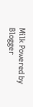Milk Powered by Blogger